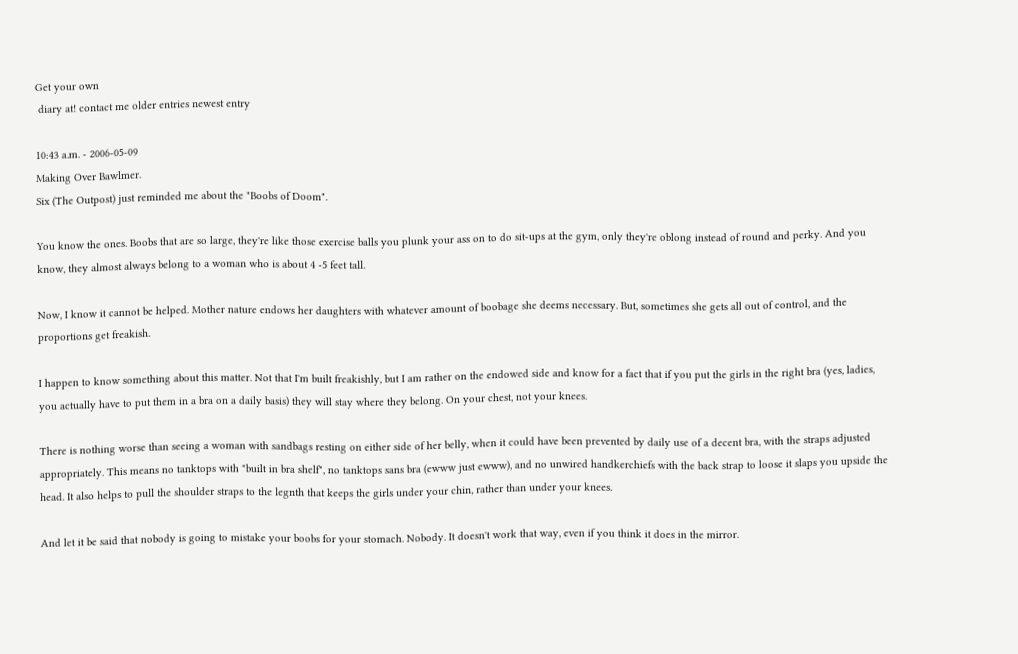Get your own
 diary at! contact me older entries newest entry

10:43 a.m. - 2006-05-09
Making Over Bawlmer.
Six (The Outpost) just reminded me about the "Boobs of Doom".

You know the ones. Boobs that are so large, they're like those exercise balls you plunk your ass on to do sit-ups at the gym, only they're oblong instead of round and perky. And you know, they almost always belong to a woman who is about 4 -5 feet tall.

Now, I know it cannot be helped. Mother nature endows her daughters with whatever amount of boobage she deems necessary. But, sometimes she gets all out of control, and the proportions get freakish.

I happen to know something about this matter. Not that I'm built freakishly, but I am rather on the endowed side and know for a fact that if you put the girls in the right bra (yes, ladies, you actually have to put them in a bra on a daily basis) they will stay where they belong. On your chest, not your knees.

There is nothing worse than seeing a woman with sandbags resting on either side of her belly, when it could have been prevented by daily use of a decent bra, with the straps adjusted appropriately. This means no tanktops with "built in bra shelf", no tanktops sans bra (ewww just ewww), and no unwired handkerchiefs with the back strap to loose it slaps you upside the head. It also helps to pull the shoulder straps to the legnth that keeps the girls under your chin, rather than under your knees.

And let it be said that nobody is going to mistake your boobs for your stomach. Nobody. It doesn't work that way, even if you think it does in the mirror.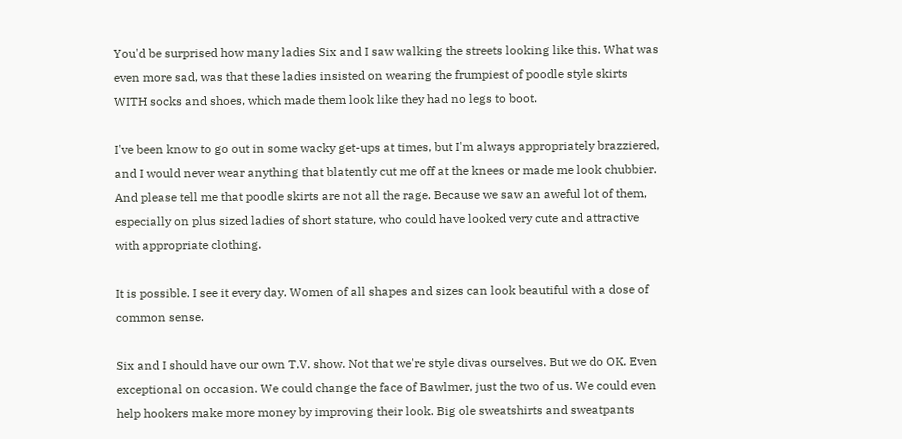You'd be surprised how many ladies Six and I saw walking the streets looking like this. What was even more sad, was that these ladies insisted on wearing the frumpiest of poodle style skirts WITH socks and shoes, which made them look like they had no legs to boot.

I've been know to go out in some wacky get-ups at times, but I'm always appropriately brazziered, and I would never wear anything that blatently cut me off at the knees or made me look chubbier. And please tell me that poodle skirts are not all the rage. Because we saw an aweful lot of them, especially on plus sized ladies of short stature, who could have looked very cute and attractive with appropriate clothing.

It is possible. I see it every day. Women of all shapes and sizes can look beautiful with a dose of common sense.

Six and I should have our own T.V. show. Not that we're style divas ourselves. But we do OK. Even exceptional on occasion. We could change the face of Bawlmer, just the two of us. We could even help hookers make more money by improving their look. Big ole sweatshirts and sweatpants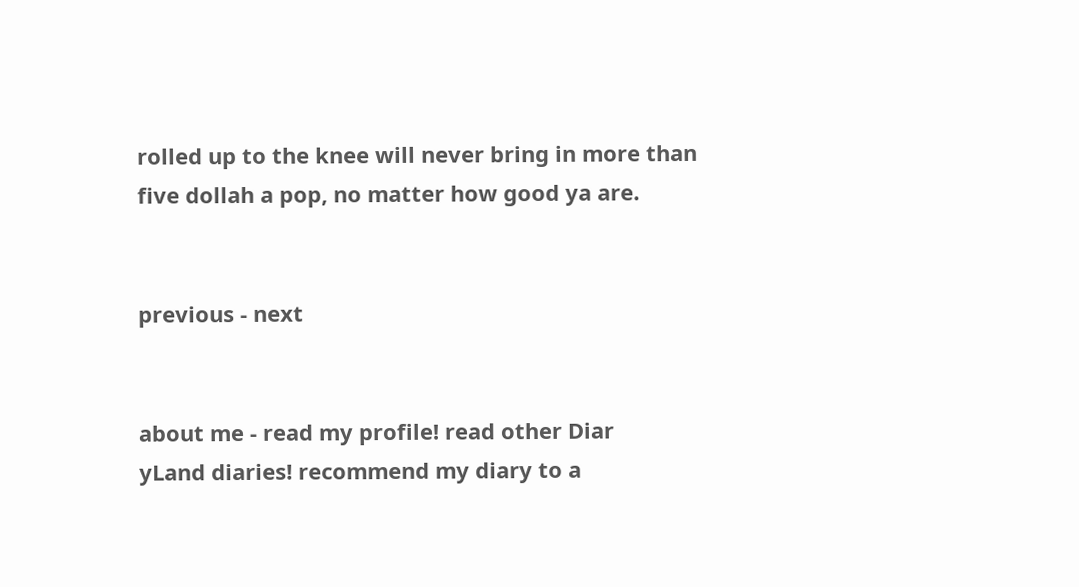rolled up to the knee will never bring in more than five dollah a pop, no matter how good ya are.


previous - next


about me - read my profile! read other Diar
yLand diaries! recommend my diary to a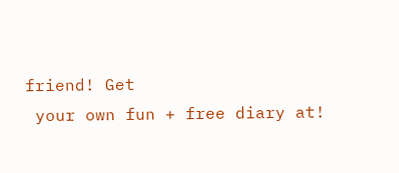friend! Get
 your own fun + free diary at!